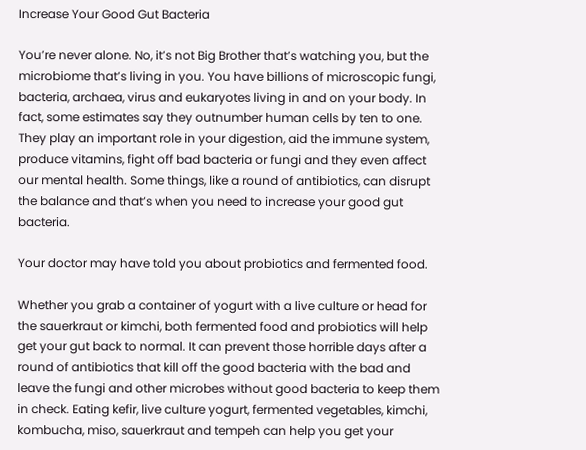Increase Your Good Gut Bacteria

You’re never alone. No, it’s not Big Brother that’s watching you, but the microbiome that’s living in you. You have billions of microscopic fungi, bacteria, archaea, virus and eukaryotes living in and on your body. In fact, some estimates say they outnumber human cells by ten to one. They play an important role in your digestion, aid the immune system, produce vitamins, fight off bad bacteria or fungi and they even affect our mental health. Some things, like a round of antibiotics, can disrupt the balance and that’s when you need to increase your good gut bacteria.

Your doctor may have told you about probiotics and fermented food.

Whether you grab a container of yogurt with a live culture or head for the sauerkraut or kimchi, both fermented food and probiotics will help get your gut back to normal. It can prevent those horrible days after a round of antibiotics that kill off the good bacteria with the bad and leave the fungi and other microbes without good bacteria to keep them in check. Eating kefir, live culture yogurt, fermented vegetables, kimchi, kombucha, miso, sauerkraut and tempeh can help you get your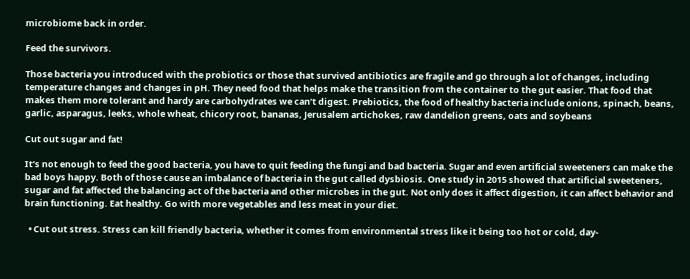microbiome back in order.

Feed the survivors.

Those bacteria you introduced with the probiotics or those that survived antibiotics are fragile and go through a lot of changes, including temperature changes and changes in pH. They need food that helps make the transition from the container to the gut easier. That food that makes them more tolerant and hardy are carbohydrates we can’t digest. Prebiotics, the food of healthy bacteria include onions, spinach, beans, garlic, asparagus, leeks, whole wheat, chicory root, bananas, Jerusalem artichokes, raw dandelion greens, oats and soybeans

Cut out sugar and fat!

It’s not enough to feed the good bacteria, you have to quit feeding the fungi and bad bacteria. Sugar and even artificial sweeteners can make the bad boys happy. Both of those cause an imbalance of bacteria in the gut called dysbiosis. One study in 2015 showed that artificial sweeteners, sugar and fat affected the balancing act of the bacteria and other microbes in the gut. Not only does it affect digestion, it can affect behavior and brain functioning. Eat healthy. Go with more vegetables and less meat in your diet.

  • Cut out stress. Stress can kill friendly bacteria, whether it comes from environmental stress like it being too hot or cold, day-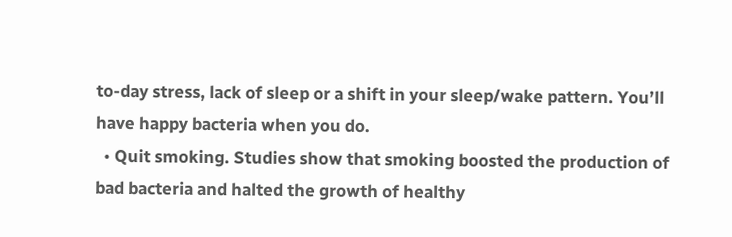to-day stress, lack of sleep or a shift in your sleep/wake pattern. You’ll have happy bacteria when you do.
  • Quit smoking. Studies show that smoking boosted the production of bad bacteria and halted the growth of healthy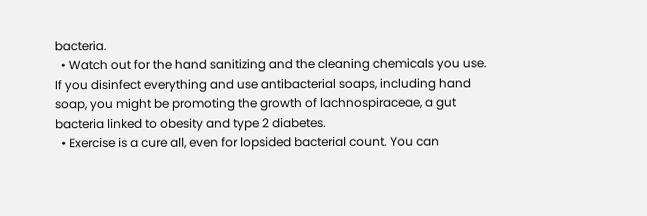bacteria.
  • Watch out for the hand sanitizing and the cleaning chemicals you use. If you disinfect everything and use antibacterial soaps, including hand soap, you might be promoting the growth of lachnospiraceae, a gut bacteria linked to obesity and type 2 diabetes.
  • Exercise is a cure all, even for lopsided bacterial count. You can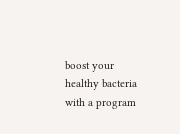boost your healthy bacteria with a program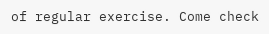of regular exercise. Come check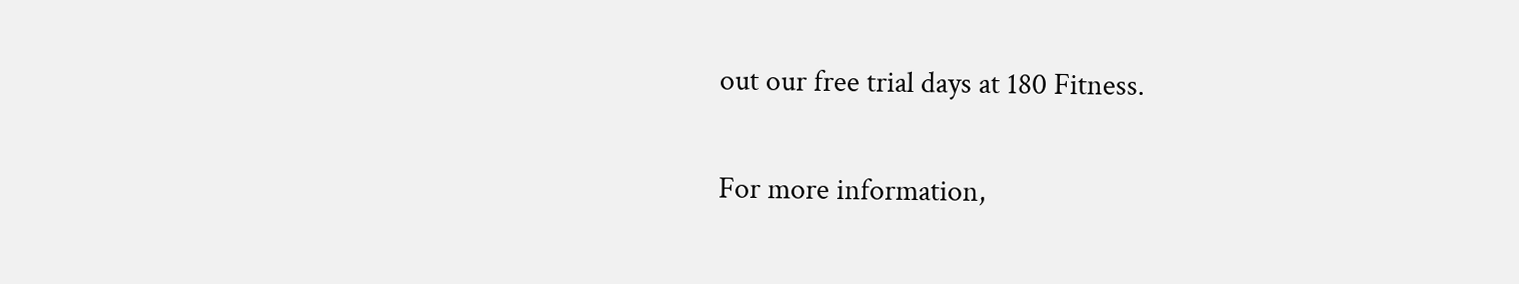out our free trial days at 180 Fitness.

For more information,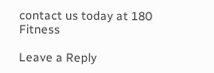contact us today at 180 Fitness

Leave a Reply